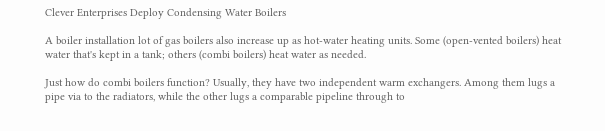Clever Enterprises Deploy Condensing Water Boilers

A boiler installation lot of gas boilers also increase up as hot-water heating units. Some (open-vented boilers) heat water that's kept in a tank; others (combi boilers) heat water as needed.

Just how do combi boilers function? Usually, they have two independent warm exchangers. Among them lugs a pipe via to the radiators, while the other lugs a comparable pipeline through to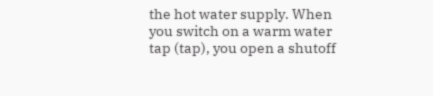the hot water supply. When you switch on a warm water tap (tap), you open a shutoff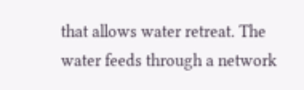that allows water retreat. The water feeds through a network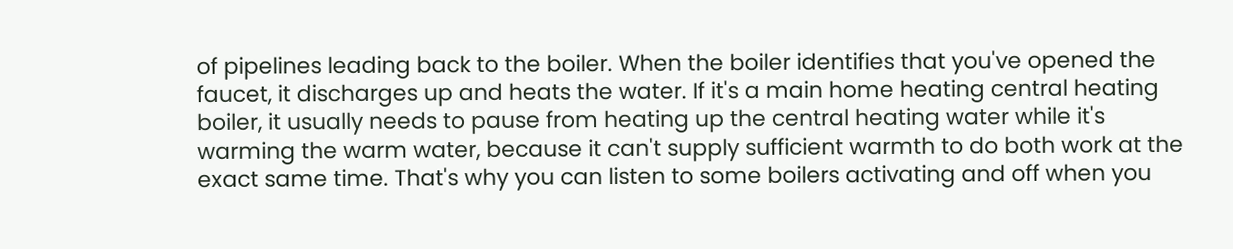of pipelines leading back to the boiler. When the boiler identifies that you've opened the faucet, it discharges up and heats the water. If it's a main home heating central heating boiler, it usually needs to pause from heating up the central heating water while it's warming the warm water, because it can't supply sufficient warmth to do both work at the exact same time. That's why you can listen to some boilers activating and off when you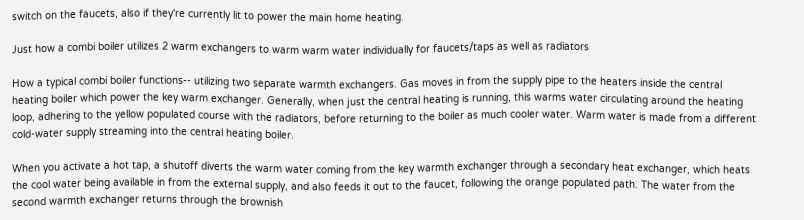switch on the faucets, also if they're currently lit to power the main home heating.

Just how a combi boiler utilizes 2 warm exchangers to warm warm water individually for faucets/taps as well as radiators

How a typical combi boiler functions-- utilizing two separate warmth exchangers. Gas moves in from the supply pipe to the heaters inside the central heating boiler which power the key warm exchanger. Generally, when just the central heating is running, this warms water circulating around the heating loop, adhering to the yellow populated course with the radiators, before returning to the boiler as much cooler water. Warm water is made from a different cold-water supply streaming into the central heating boiler.

When you activate a hot tap, a shutoff diverts the warm water coming from the key warmth exchanger through a secondary heat exchanger, which heats the cool water being available in from the external supply, and also feeds it out to the faucet, following the orange populated path. The water from the second warmth exchanger returns through the brownish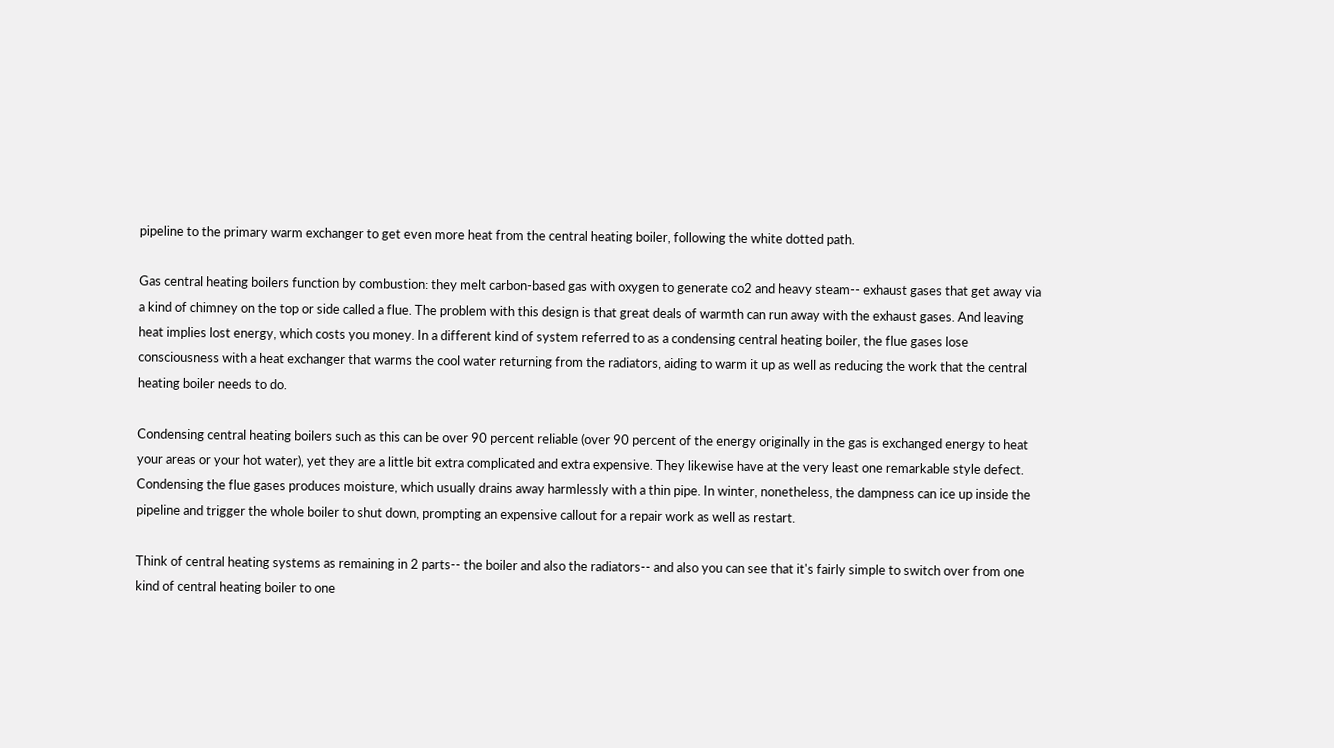pipeline to the primary warm exchanger to get even more heat from the central heating boiler, following the white dotted path.

Gas central heating boilers function by combustion: they melt carbon-based gas with oxygen to generate co2 and heavy steam-- exhaust gases that get away via a kind of chimney on the top or side called a flue. The problem with this design is that great deals of warmth can run away with the exhaust gases. And leaving heat implies lost energy, which costs you money. In a different kind of system referred to as a condensing central heating boiler, the flue gases lose consciousness with a heat exchanger that warms the cool water returning from the radiators, aiding to warm it up as well as reducing the work that the central heating boiler needs to do.

Condensing central heating boilers such as this can be over 90 percent reliable (over 90 percent of the energy originally in the gas is exchanged energy to heat your areas or your hot water), yet they are a little bit extra complicated and extra expensive. They likewise have at the very least one remarkable style defect. Condensing the flue gases produces moisture, which usually drains away harmlessly with a thin pipe. In winter, nonetheless, the dampness can ice up inside the pipeline and trigger the whole boiler to shut down, prompting an expensive callout for a repair work as well as restart.

Think of central heating systems as remaining in 2 parts-- the boiler and also the radiators-- and also you can see that it's fairly simple to switch over from one kind of central heating boiler to one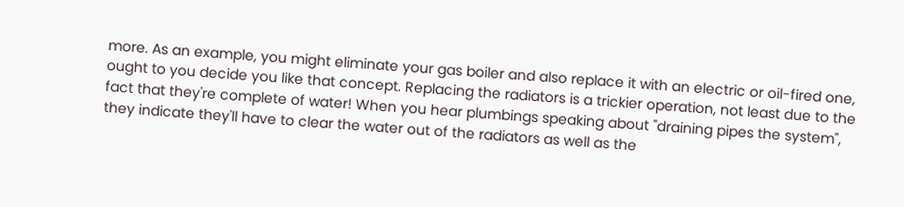more. As an example, you might eliminate your gas boiler and also replace it with an electric or oil-fired one, ought to you decide you like that concept. Replacing the radiators is a trickier operation, not least due to the fact that they're complete of water! When you hear plumbings speaking about "draining pipes the system", they indicate they'll have to clear the water out of the radiators as well as the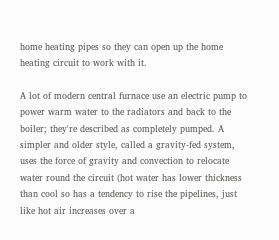home heating pipes so they can open up the home heating circuit to work with it.

A lot of modern central furnace use an electric pump to power warm water to the radiators and back to the boiler; they're described as completely pumped. A simpler and older style, called a gravity-fed system, uses the force of gravity and convection to relocate water round the circuit (hot water has lower thickness than cool so has a tendency to rise the pipelines, just like hot air increases over a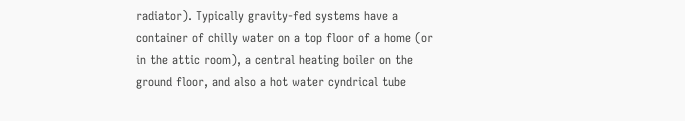radiator). Typically gravity-fed systems have a container of chilly water on a top floor of a home (or in the attic room), a central heating boiler on the ground floor, and also a hot water cyndrical tube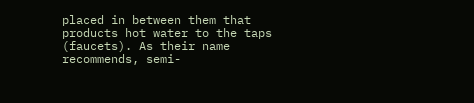placed in between them that products hot water to the taps (faucets). As their name recommends, semi-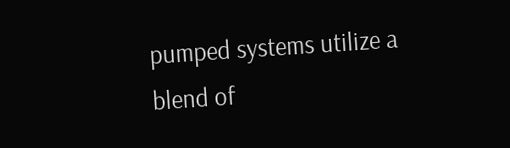pumped systems utilize a blend of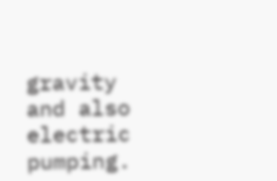gravity and also electric pumping.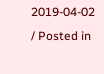2019-04-02 / Posted in